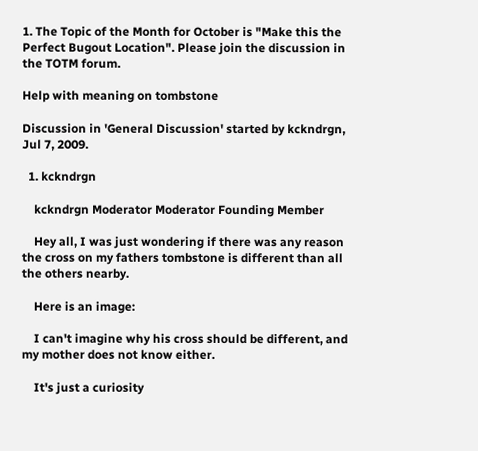1. The Topic of the Month for October is "Make this the Perfect Bugout Location". Please join the discussion in the TOTM forum.

Help with meaning on tombstone

Discussion in 'General Discussion' started by kckndrgn, Jul 7, 2009.

  1. kckndrgn

    kckndrgn Moderator Moderator Founding Member

    Hey all, I was just wondering if there was any reason the cross on my fathers tombstone is different than all the others nearby.

    Here is an image:

    I can't imagine why his cross should be different, and my mother does not know either.

    It's just a curiosity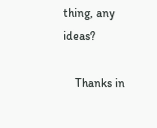thing, any ideas?

    Thanks in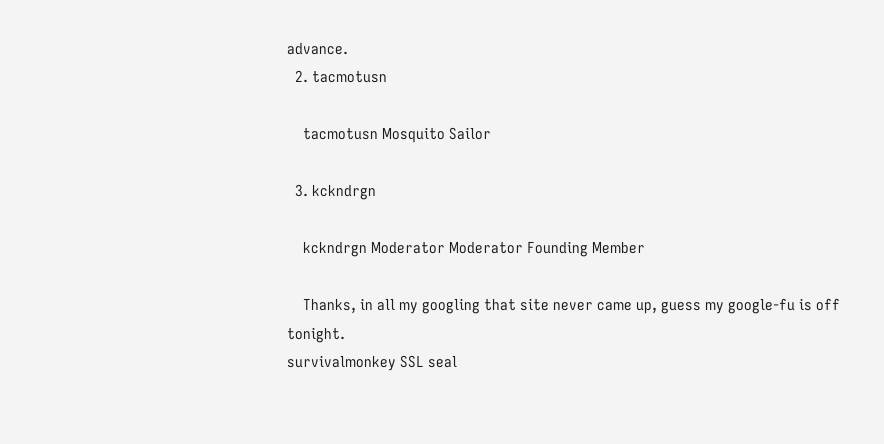advance.
  2. tacmotusn

    tacmotusn Mosquito Sailor

  3. kckndrgn

    kckndrgn Moderator Moderator Founding Member

    Thanks, in all my googling that site never came up, guess my google-fu is off tonight.
survivalmonkey SSL seal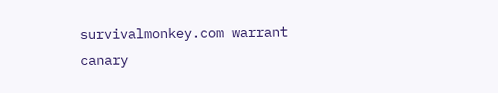survivalmonkey.com warrant canary